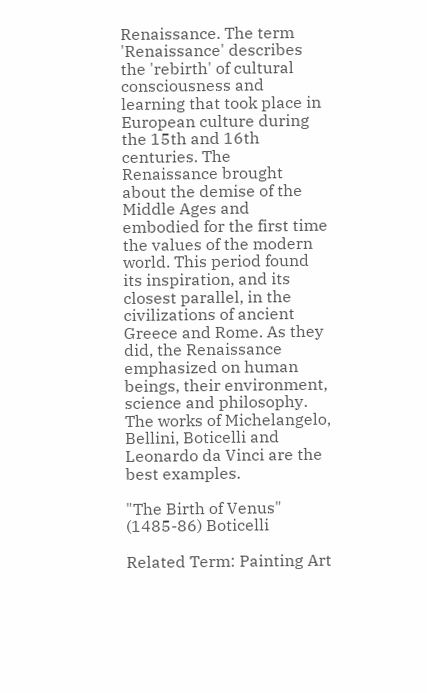Renaissance. The term 'Renaissance' describes the 'rebirth' of cultural consciousness and learning that took place in European culture during the 15th and 16th centuries. The Renaissance brought about the demise of the Middle Ages and embodied for the first time the values of the modern world. This period found its inspiration, and its closest parallel, in the civilizations of ancient Greece and Rome. As they did, the Renaissance emphasized on human beings, their environment, science and philosophy. The works of Michelangelo, Bellini, Boticelli and Leonardo da Vinci are the best examples.

"The Birth of Venus" (1485-86) Boticelli

Related Term: Painting Art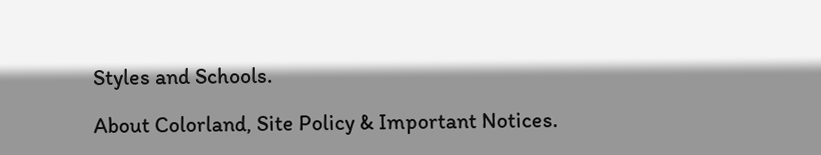Styles and Schools.

About Colorland, Site Policy & Important Notices.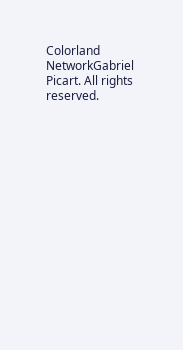Colorland NetworkGabriel Picart. All rights reserved.